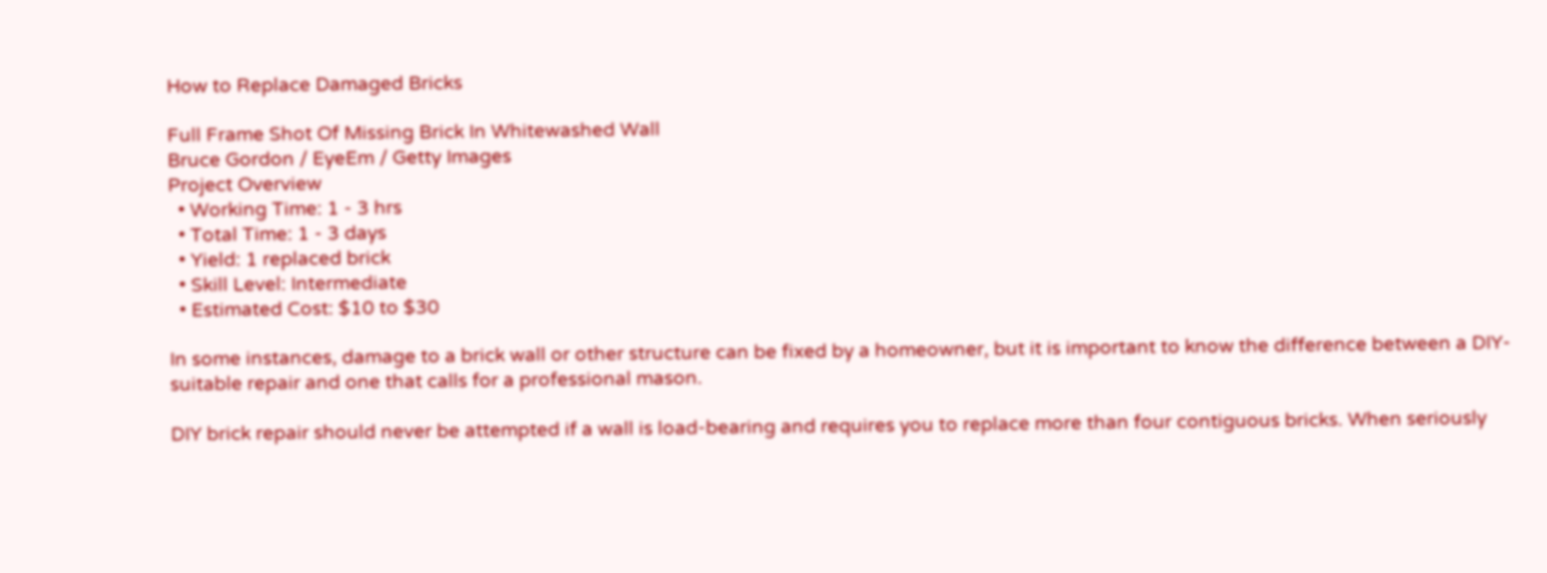How to Replace Damaged Bricks

Full Frame Shot Of Missing Brick In Whitewashed Wall
Bruce Gordon / EyeEm / Getty Images
Project Overview
  • Working Time: 1 - 3 hrs
  • Total Time: 1 - 3 days
  • Yield: 1 replaced brick
  • Skill Level: Intermediate
  • Estimated Cost: $10 to $30

In some instances, damage to a brick wall or other structure can be fixed by a homeowner, but it is important to know the difference between a DIY-suitable repair and one that calls for a professional mason.

DIY brick repair should never be attempted if a wall is load-bearing and requires you to replace more than four contiguous bricks. When seriously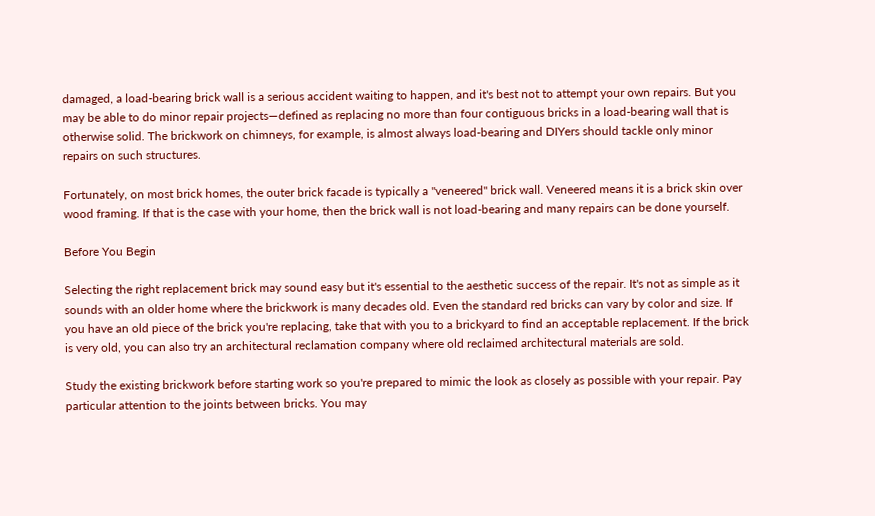damaged, a load-bearing brick wall is a serious accident waiting to happen, and it's best not to attempt your own repairs. But you may be able to do minor repair projects—defined as replacing no more than four contiguous bricks in a load-bearing wall that is otherwise solid. The brickwork on chimneys, for example, is almost always load-bearing and DIYers should tackle only minor repairs on such structures.

Fortunately, on most brick homes, the outer brick facade is typically a "veneered" brick wall. Veneered means it is a brick skin over wood framing. If that is the case with your home, then the brick wall is not load-bearing and many repairs can be done yourself.

Before You Begin

Selecting the right replacement brick may sound easy but it's essential to the aesthetic success of the repair. It's not as simple as it sounds with an older home where the brickwork is many decades old. Even the standard red bricks can vary by color and size. If you have an old piece of the brick you're replacing, take that with you to a brickyard to find an acceptable replacement. If the brick is very old, you can also try an architectural reclamation company where old reclaimed architectural materials are sold.

Study the existing brickwork before starting work so you're prepared to mimic the look as closely as possible with your repair. Pay particular attention to the joints between bricks. You may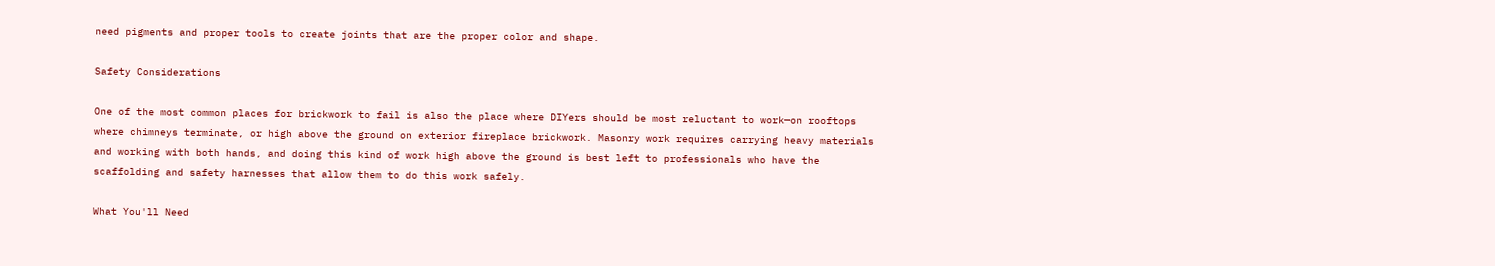need pigments and proper tools to create joints that are the proper color and shape.

Safety Considerations

One of the most common places for brickwork to fail is also the place where DIYers should be most reluctant to work—on rooftops where chimneys terminate, or high above the ground on exterior fireplace brickwork. Masonry work requires carrying heavy materials and working with both hands, and doing this kind of work high above the ground is best left to professionals who have the scaffolding and safety harnesses that allow them to do this work safely.

What You'll Need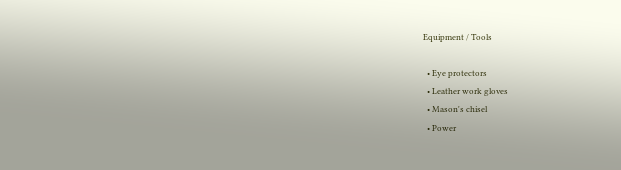Equipment / Tools

  • Eye protectors
  • Leather work gloves
  • Mason's chisel
  • Power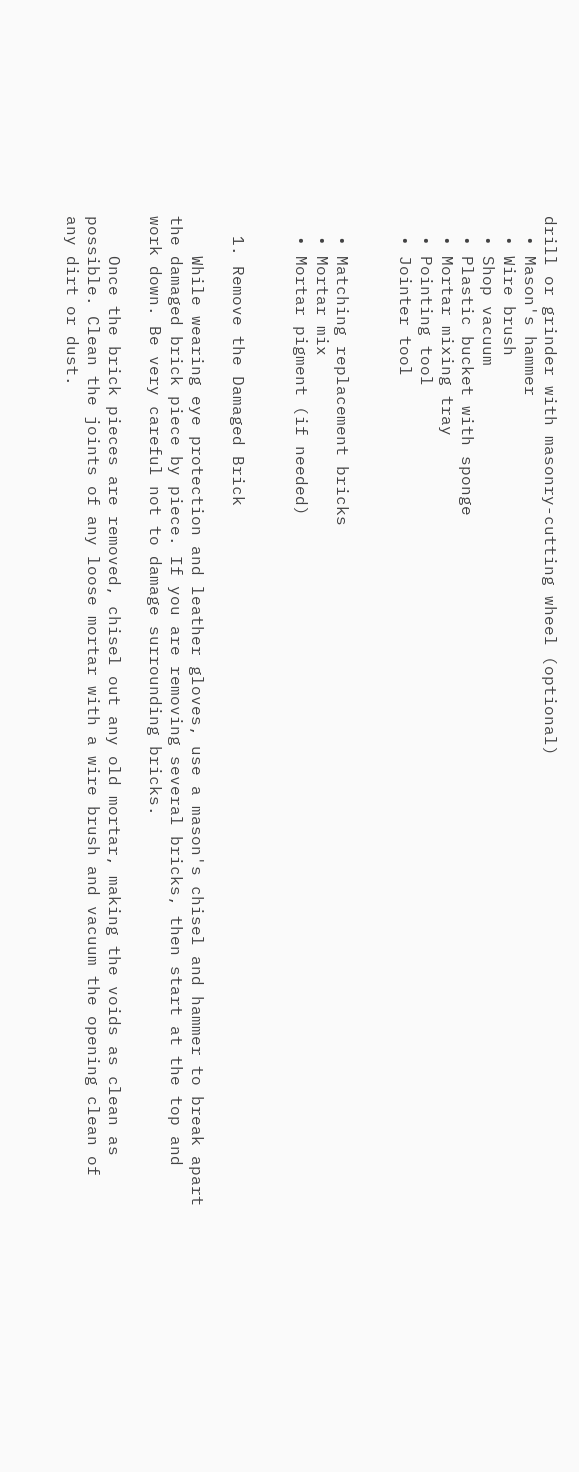drill or grinder with masonry-cutting wheel (optional)
  • Mason's hammer
  • Wire brush
  • Shop vacuum
  • Plastic bucket with sponge
  • Mortar mixing tray
  • Pointing tool
  • Jointer tool


  • Matching replacement bricks
  • Mortar mix
  • Mortar pigment (if needed)


  1. Remove the Damaged Brick

    While wearing eye protection and leather gloves, use a mason's chisel and hammer to break apart the damaged brick piece by piece. If you are removing several bricks, then start at the top and work down. Be very careful not to damage surrounding bricks.

    Once the brick pieces are removed, chisel out any old mortar, making the voids as clean as possible. Clean the joints of any loose mortar with a wire brush and vacuum the opening clean of any dirt or dust.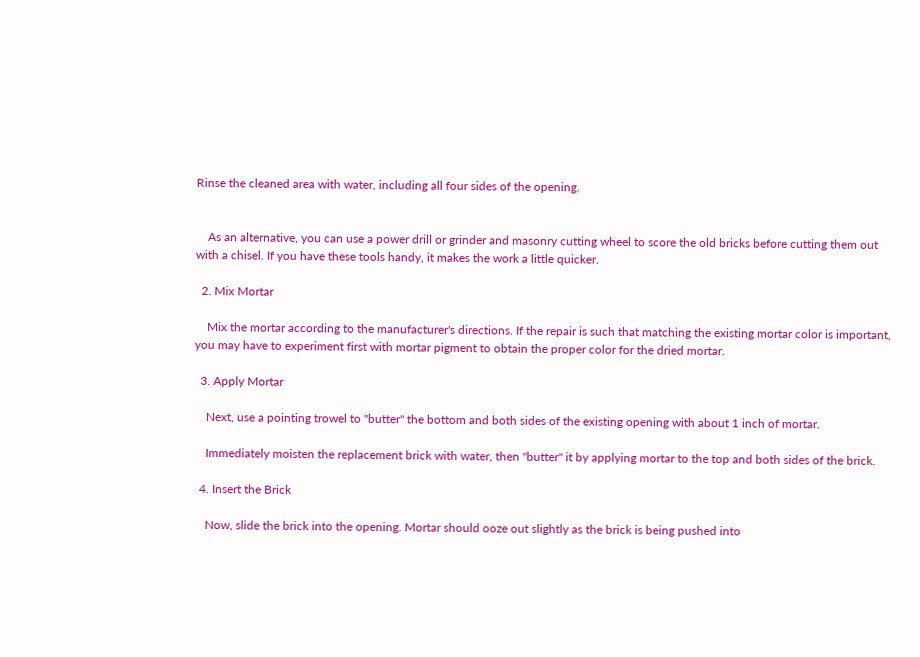Rinse the cleaned area with water, including all four sides of the opening.


    As an alternative, you can use a power drill or grinder and masonry cutting wheel to score the old bricks before cutting them out with a chisel. If you have these tools handy, it makes the work a little quicker.

  2. Mix Mortar

    Mix the mortar according to the manufacturer's directions. If the repair is such that matching the existing mortar color is important, you may have to experiment first with mortar pigment to obtain the proper color for the dried mortar.

  3. Apply Mortar

    Next, use a pointing trowel to "butter" the bottom and both sides of the existing opening with about 1 inch of mortar.

    Immediately moisten the replacement brick with water, then "butter" it by applying mortar to the top and both sides of the brick.

  4. Insert the Brick

    Now, slide the brick into the opening. Mortar should ooze out slightly as the brick is being pushed into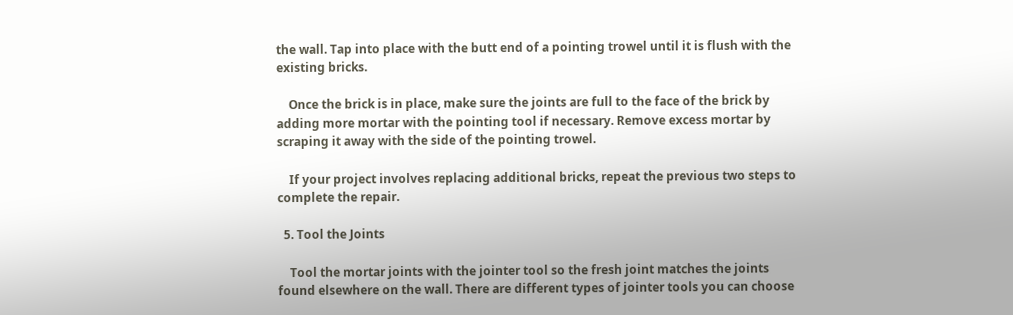the wall. Tap into place with the butt end of a pointing trowel until it is flush with the existing bricks.

    Once the brick is in place, make sure the joints are full to the face of the brick by adding more mortar with the pointing tool if necessary. Remove excess mortar by scraping it away with the side of the pointing trowel.

    If your project involves replacing additional bricks, repeat the previous two steps to complete the repair.

  5. Tool the Joints

    Tool the mortar joints with the jointer tool so the fresh joint matches the joints found elsewhere on the wall. There are different types of jointer tools you can choose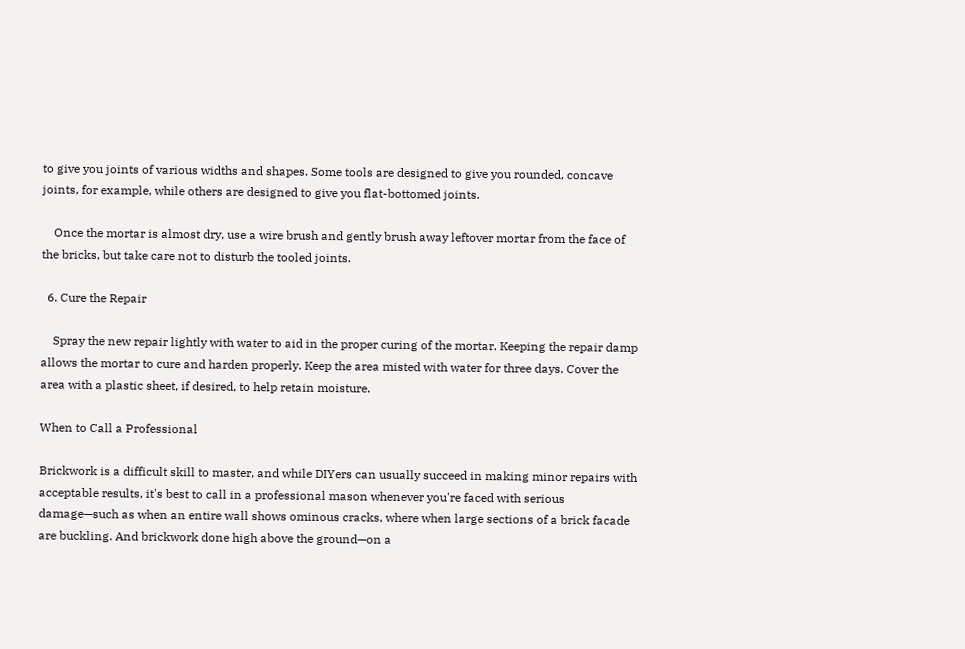to give you joints of various widths and shapes. Some tools are designed to give you rounded, concave joints, for example, while others are designed to give you flat-bottomed joints.

    Once the mortar is almost dry, use a wire brush and gently brush away leftover mortar from the face of the bricks, but take care not to disturb the tooled joints.

  6. Cure the Repair

    Spray the new repair lightly with water to aid in the proper curing of the mortar. Keeping the repair damp allows the mortar to cure and harden properly. Keep the area misted with water for three days. Cover the area with a plastic sheet, if desired, to help retain moisture.

When to Call a Professional

Brickwork is a difficult skill to master, and while DIYers can usually succeed in making minor repairs with acceptable results, it's best to call in a professional mason whenever you're faced with serious damage—such as when an entire wall shows ominous cracks, where when large sections of a brick facade are buckling. And brickwork done high above the ground—on a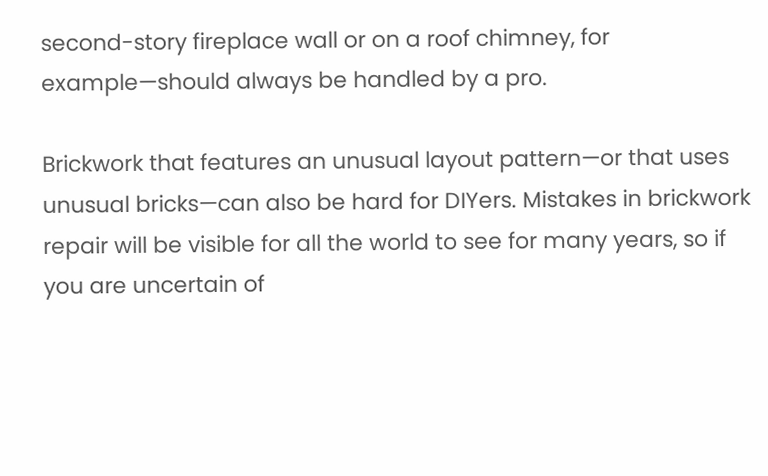second-story fireplace wall or on a roof chimney, for example—should always be handled by a pro.

Brickwork that features an unusual layout pattern—or that uses unusual bricks—can also be hard for DIYers. Mistakes in brickwork repair will be visible for all the world to see for many years, so if you are uncertain of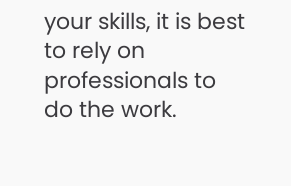your skills, it is best to rely on professionals to do the work.